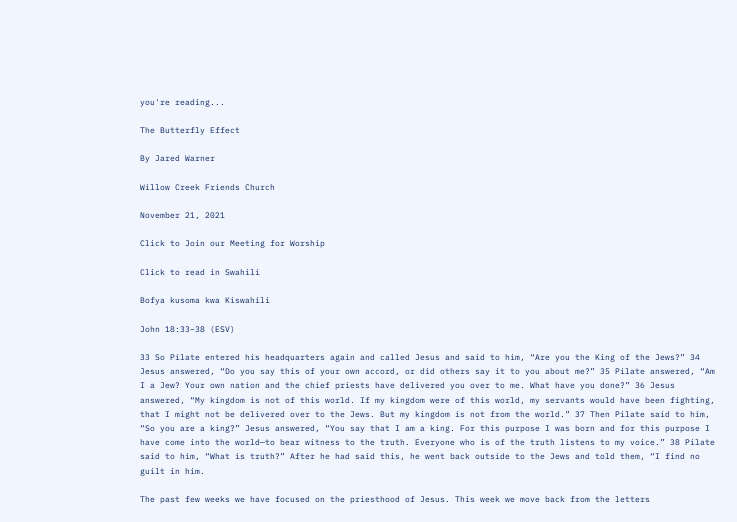you're reading...

The Butterfly Effect

By Jared Warner

Willow Creek Friends Church

November 21, 2021

Click to Join our Meeting for Worship

Click to read in Swahili

Bofya kusoma kwa Kiswahili

John 18:33–38 (ESV)

33 So Pilate entered his headquarters again and called Jesus and said to him, “Are you the King of the Jews?” 34 Jesus answered, “Do you say this of your own accord, or did others say it to you about me?” 35 Pilate answered, “Am I a Jew? Your own nation and the chief priests have delivered you over to me. What have you done?” 36 Jesus answered, “My kingdom is not of this world. If my kingdom were of this world, my servants would have been fighting, that I might not be delivered over to the Jews. But my kingdom is not from the world.” 37 Then Pilate said to him, “So you are a king?” Jesus answered, “You say that I am a king. For this purpose I was born and for this purpose I have come into the world—to bear witness to the truth. Everyone who is of the truth listens to my voice.” 38 Pilate said to him, “What is truth?” After he had said this, he went back outside to the Jews and told them, “I find no guilt in him.

The past few weeks we have focused on the priesthood of Jesus. This week we move back from the letters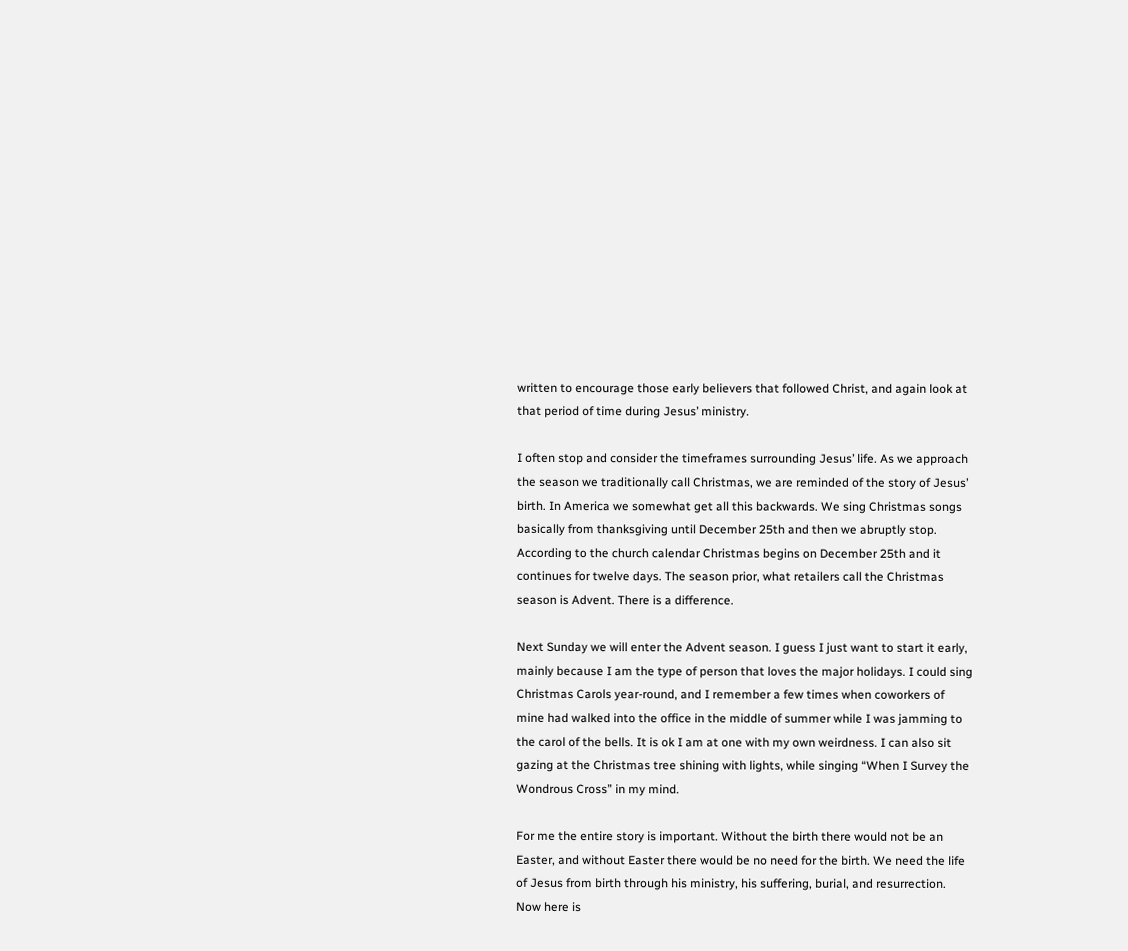written to encourage those early believers that followed Christ, and again look at that period of time during Jesus’ ministry.

I often stop and consider the timeframes surrounding Jesus’ life. As we approach the season we traditionally call Christmas, we are reminded of the story of Jesus’ birth. In America we somewhat get all this backwards. We sing Christmas songs basically from thanksgiving until December 25th and then we abruptly stop. According to the church calendar Christmas begins on December 25th and it continues for twelve days. The season prior, what retailers call the Christmas season is Advent. There is a difference.

Next Sunday we will enter the Advent season. I guess I just want to start it early, mainly because I am the type of person that loves the major holidays. I could sing Christmas Carols year-round, and I remember a few times when coworkers of mine had walked into the office in the middle of summer while I was jamming to the carol of the bells. It is ok I am at one with my own weirdness. I can also sit gazing at the Christmas tree shining with lights, while singing “When I Survey the Wondrous Cross” in my mind.

For me the entire story is important. Without the birth there would not be an Easter, and without Easter there would be no need for the birth. We need the life of Jesus from birth through his ministry, his suffering, burial, and resurrection. Now here is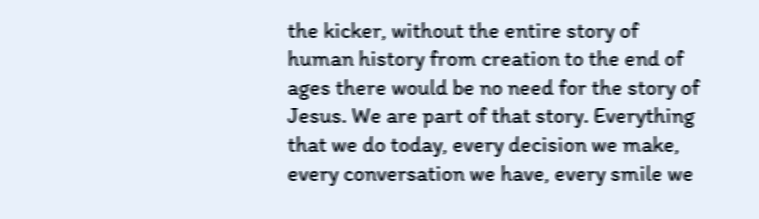the kicker, without the entire story of human history from creation to the end of ages there would be no need for the story of Jesus. We are part of that story. Everything that we do today, every decision we make, every conversation we have, every smile we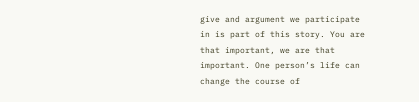give and argument we participate in is part of this story. You are that important, we are that important. One person’s life can change the course of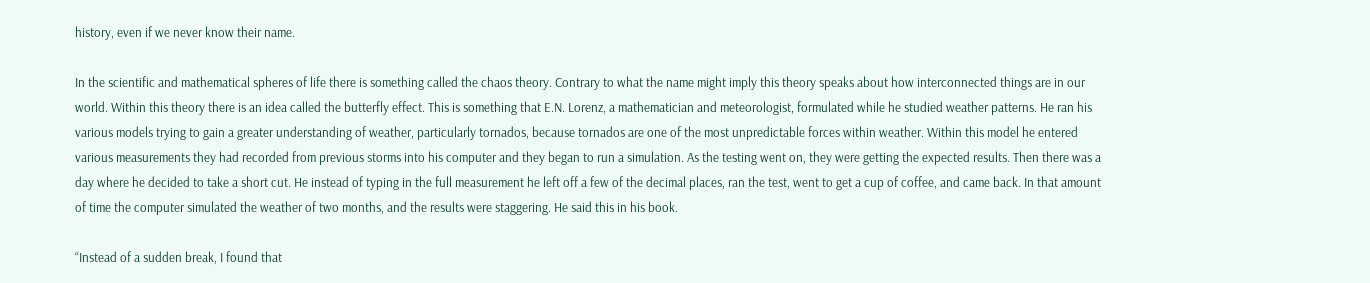history, even if we never know their name.

In the scientific and mathematical spheres of life there is something called the chaos theory. Contrary to what the name might imply this theory speaks about how interconnected things are in our world. Within this theory there is an idea called the butterfly effect. This is something that E.N. Lorenz, a mathematician and meteorologist, formulated while he studied weather patterns. He ran his various models trying to gain a greater understanding of weather, particularly tornados, because tornados are one of the most unpredictable forces within weather. Within this model he entered various measurements they had recorded from previous storms into his computer and they began to run a simulation. As the testing went on, they were getting the expected results. Then there was a day where he decided to take a short cut. He instead of typing in the full measurement he left off a few of the decimal places, ran the test, went to get a cup of coffee, and came back. In that amount of time the computer simulated the weather of two months, and the results were staggering. He said this in his book.

“Instead of a sudden break, I found that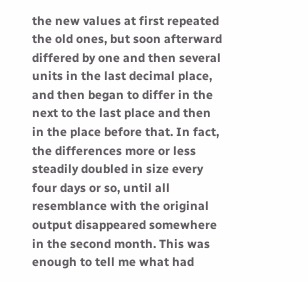the new values at first repeated the old ones, but soon afterward differed by one and then several units in the last decimal place, and then began to differ in the next to the last place and then in the place before that. In fact, the differences more or less steadily doubled in size every four days or so, until all resemblance with the original output disappeared somewhere in the second month. This was enough to tell me what had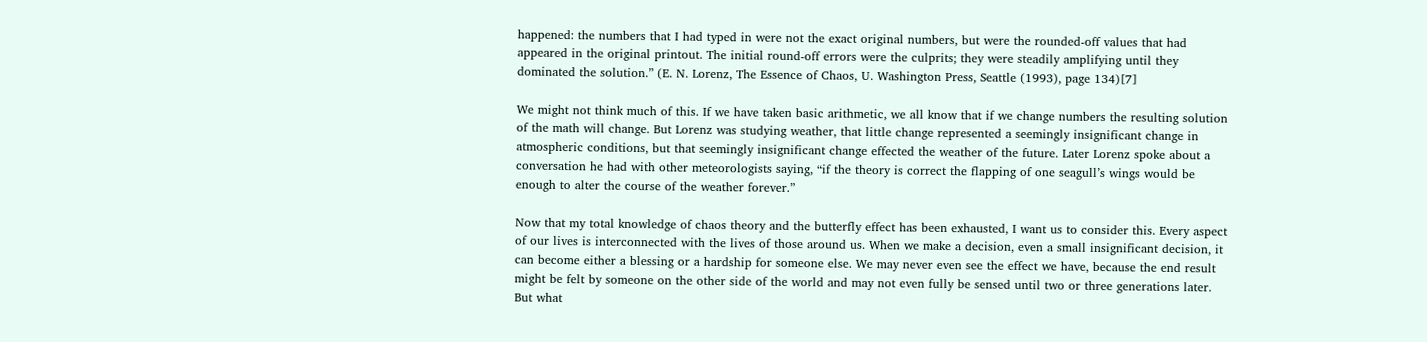happened: the numbers that I had typed in were not the exact original numbers, but were the rounded-off values that had appeared in the original printout. The initial round-off errors were the culprits; they were steadily amplifying until they dominated the solution.” (E. N. Lorenz, The Essence of Chaos, U. Washington Press, Seattle (1993), page 134)[7]

We might not think much of this. If we have taken basic arithmetic, we all know that if we change numbers the resulting solution of the math will change. But Lorenz was studying weather, that little change represented a seemingly insignificant change in atmospheric conditions, but that seemingly insignificant change effected the weather of the future. Later Lorenz spoke about a conversation he had with other meteorologists saying, “if the theory is correct the flapping of one seagull’s wings would be enough to alter the course of the weather forever.”

Now that my total knowledge of chaos theory and the butterfly effect has been exhausted, I want us to consider this. Every aspect of our lives is interconnected with the lives of those around us. When we make a decision, even a small insignificant decision, it can become either a blessing or a hardship for someone else. We may never even see the effect we have, because the end result might be felt by someone on the other side of the world and may not even fully be sensed until two or three generations later. But what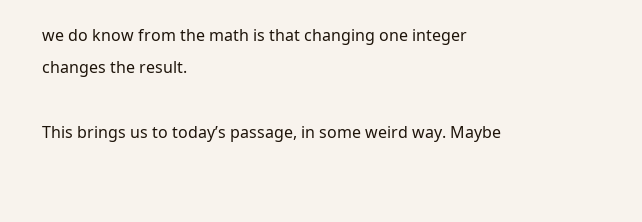we do know from the math is that changing one integer changes the result.

This brings us to today’s passage, in some weird way. Maybe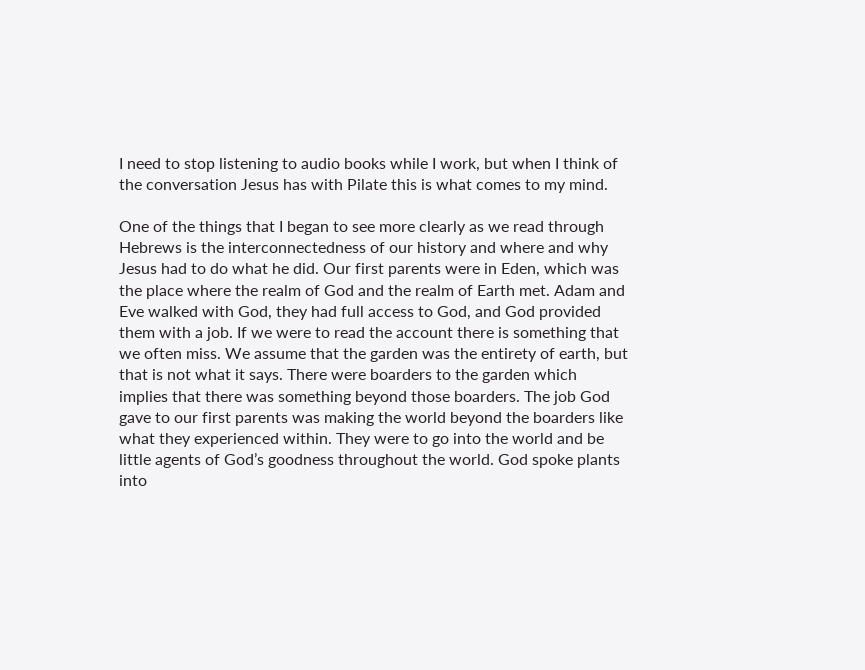I need to stop listening to audio books while I work, but when I think of the conversation Jesus has with Pilate this is what comes to my mind.

One of the things that I began to see more clearly as we read through Hebrews is the interconnectedness of our history and where and why Jesus had to do what he did. Our first parents were in Eden, which was the place where the realm of God and the realm of Earth met. Adam and Eve walked with God, they had full access to God, and God provided them with a job. If we were to read the account there is something that we often miss. We assume that the garden was the entirety of earth, but that is not what it says. There were boarders to the garden which implies that there was something beyond those boarders. The job God gave to our first parents was making the world beyond the boarders like what they experienced within. They were to go into the world and be little agents of God’s goodness throughout the world. God spoke plants into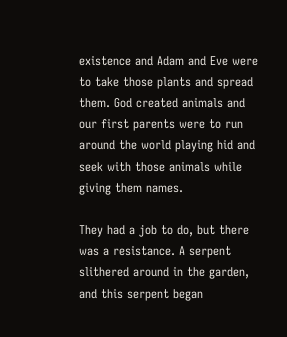existence and Adam and Eve were to take those plants and spread them. God created animals and our first parents were to run around the world playing hid and seek with those animals while giving them names.

They had a job to do, but there was a resistance. A serpent slithered around in the garden, and this serpent began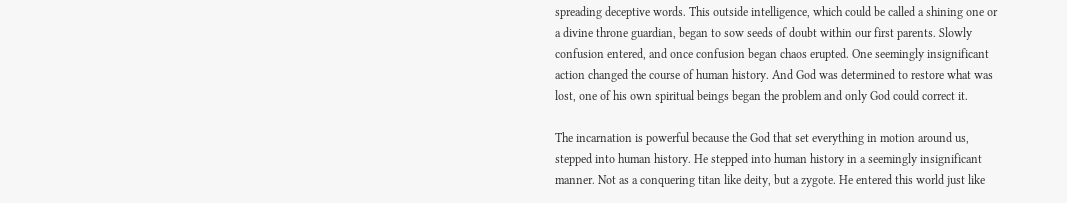spreading deceptive words. This outside intelligence, which could be called a shining one or a divine throne guardian, began to sow seeds of doubt within our first parents. Slowly confusion entered, and once confusion began chaos erupted. One seemingly insignificant action changed the course of human history. And God was determined to restore what was lost, one of his own spiritual beings began the problem and only God could correct it.

The incarnation is powerful because the God that set everything in motion around us, stepped into human history. He stepped into human history in a seemingly insignificant manner. Not as a conquering titan like deity, but a zygote. He entered this world just like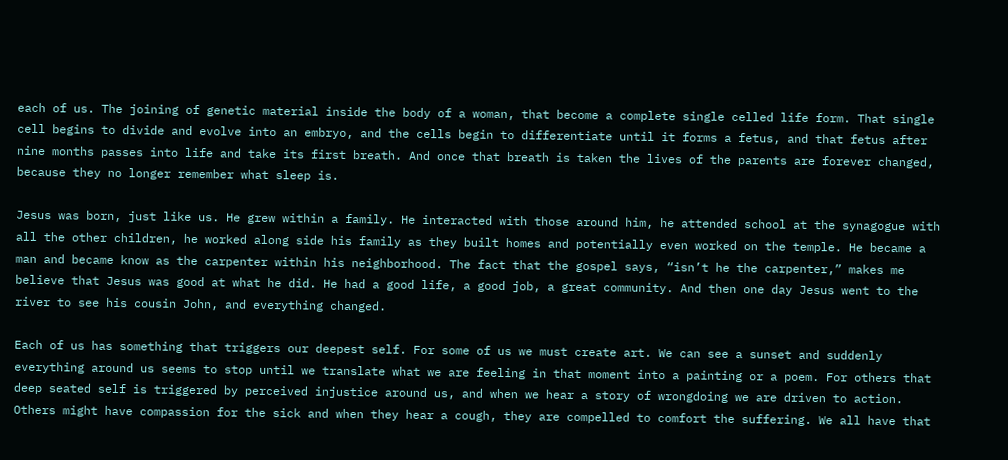each of us. The joining of genetic material inside the body of a woman, that become a complete single celled life form. That single cell begins to divide and evolve into an embryo, and the cells begin to differentiate until it forms a fetus, and that fetus after nine months passes into life and take its first breath. And once that breath is taken the lives of the parents are forever changed, because they no longer remember what sleep is.

Jesus was born, just like us. He grew within a family. He interacted with those around him, he attended school at the synagogue with all the other children, he worked along side his family as they built homes and potentially even worked on the temple. He became a man and became know as the carpenter within his neighborhood. The fact that the gospel says, “isn’t he the carpenter,” makes me believe that Jesus was good at what he did. He had a good life, a good job, a great community. And then one day Jesus went to the river to see his cousin John, and everything changed.

Each of us has something that triggers our deepest self. For some of us we must create art. We can see a sunset and suddenly everything around us seems to stop until we translate what we are feeling in that moment into a painting or a poem. For others that deep seated self is triggered by perceived injustice around us, and when we hear a story of wrongdoing we are driven to action. Others might have compassion for the sick and when they hear a cough, they are compelled to comfort the suffering. We all have that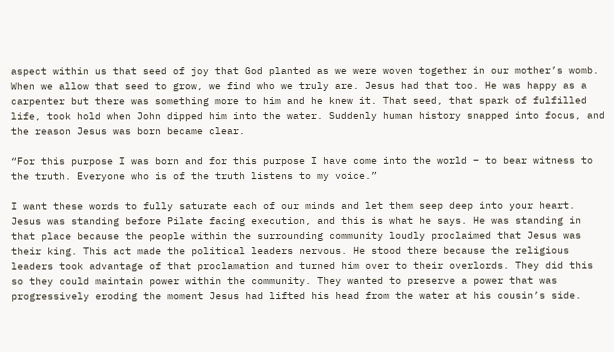aspect within us that seed of joy that God planted as we were woven together in our mother’s womb. When we allow that seed to grow, we find who we truly are. Jesus had that too. He was happy as a carpenter but there was something more to him and he knew it. That seed, that spark of fulfilled life, took hold when John dipped him into the water. Suddenly human history snapped into focus, and the reason Jesus was born became clear.

“For this purpose I was born and for this purpose I have come into the world – to bear witness to the truth. Everyone who is of the truth listens to my voice.”

I want these words to fully saturate each of our minds and let them seep deep into your heart. Jesus was standing before Pilate facing execution, and this is what he says. He was standing in that place because the people within the surrounding community loudly proclaimed that Jesus was their king. This act made the political leaders nervous. He stood there because the religious leaders took advantage of that proclamation and turned him over to their overlords. They did this so they could maintain power within the community. They wanted to preserve a power that was progressively eroding the moment Jesus had lifted his head from the water at his cousin’s side.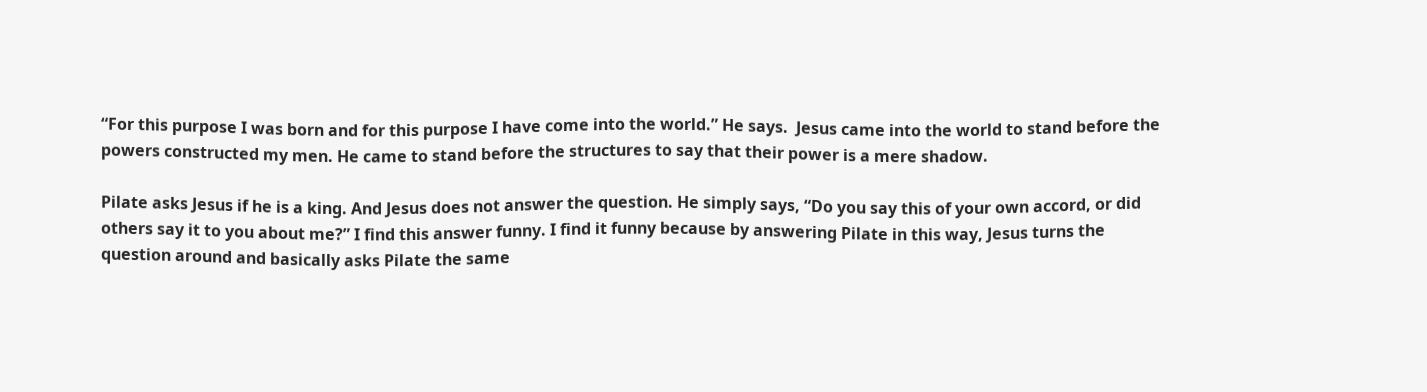“For this purpose I was born and for this purpose I have come into the world.” He says.  Jesus came into the world to stand before the powers constructed my men. He came to stand before the structures to say that their power is a mere shadow.

Pilate asks Jesus if he is a king. And Jesus does not answer the question. He simply says, “Do you say this of your own accord, or did others say it to you about me?” I find this answer funny. I find it funny because by answering Pilate in this way, Jesus turns the question around and basically asks Pilate the same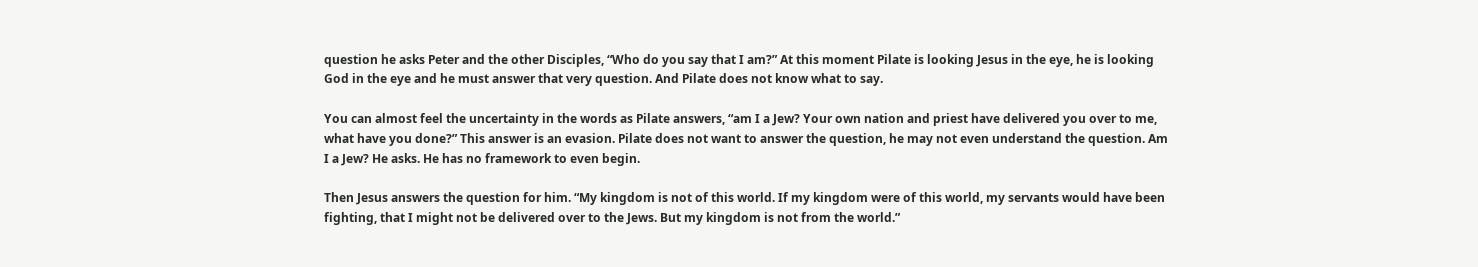question he asks Peter and the other Disciples, “Who do you say that I am?” At this moment Pilate is looking Jesus in the eye, he is looking God in the eye and he must answer that very question. And Pilate does not know what to say.

You can almost feel the uncertainty in the words as Pilate answers, “am I a Jew? Your own nation and priest have delivered you over to me, what have you done?” This answer is an evasion. Pilate does not want to answer the question, he may not even understand the question. Am I a Jew? He asks. He has no framework to even begin.

Then Jesus answers the question for him. “My kingdom is not of this world. If my kingdom were of this world, my servants would have been fighting, that I might not be delivered over to the Jews. But my kingdom is not from the world.”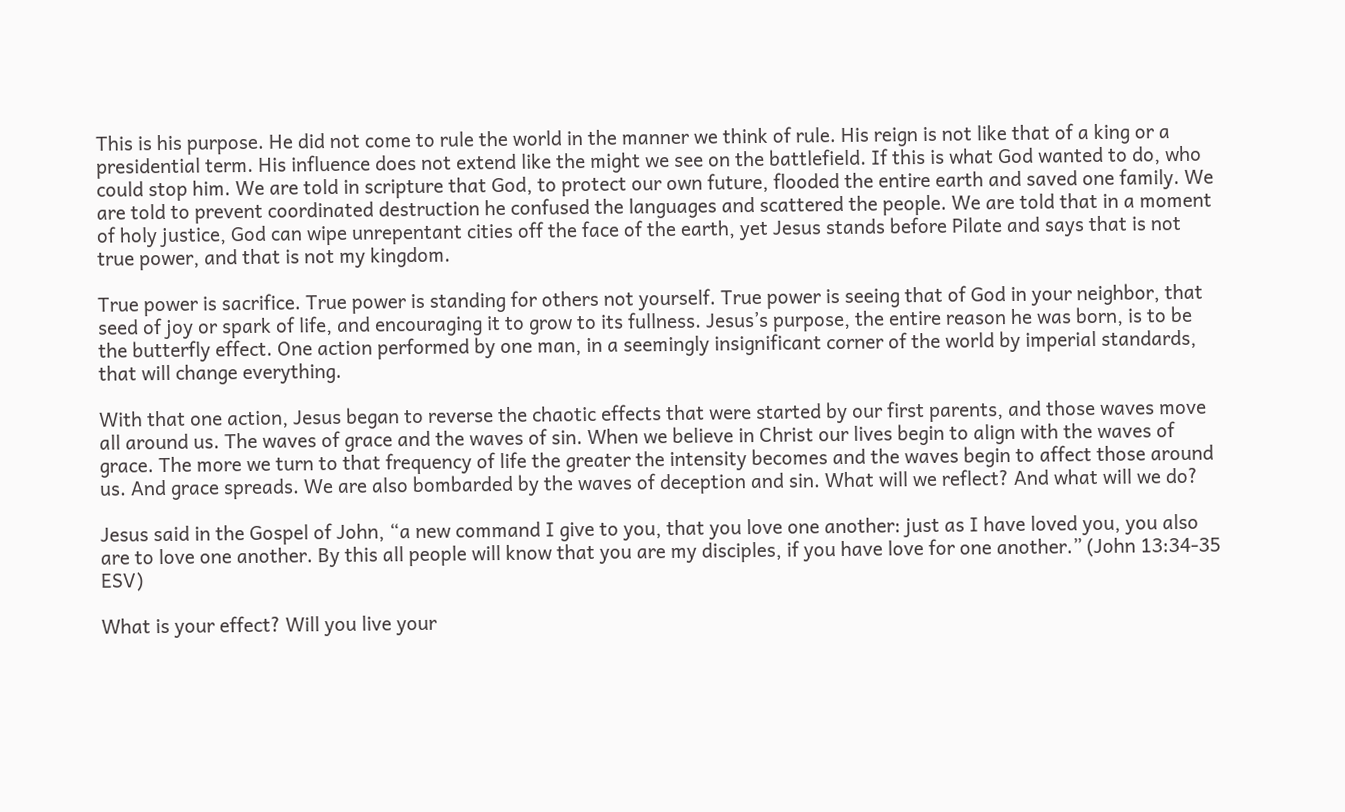This is his purpose. He did not come to rule the world in the manner we think of rule. His reign is not like that of a king or a presidential term. His influence does not extend like the might we see on the battlefield. If this is what God wanted to do, who could stop him. We are told in scripture that God, to protect our own future, flooded the entire earth and saved one family. We are told to prevent coordinated destruction he confused the languages and scattered the people. We are told that in a moment of holy justice, God can wipe unrepentant cities off the face of the earth, yet Jesus stands before Pilate and says that is not true power, and that is not my kingdom.

True power is sacrifice. True power is standing for others not yourself. True power is seeing that of God in your neighbor, that seed of joy or spark of life, and encouraging it to grow to its fullness. Jesus’s purpose, the entire reason he was born, is to be the butterfly effect. One action performed by one man, in a seemingly insignificant corner of the world by imperial standards, that will change everything.

With that one action, Jesus began to reverse the chaotic effects that were started by our first parents, and those waves move all around us. The waves of grace and the waves of sin. When we believe in Christ our lives begin to align with the waves of grace. The more we turn to that frequency of life the greater the intensity becomes and the waves begin to affect those around us. And grace spreads. We are also bombarded by the waves of deception and sin. What will we reflect? And what will we do?

Jesus said in the Gospel of John, “a new command I give to you, that you love one another: just as I have loved you, you also are to love one another. By this all people will know that you are my disciples, if you have love for one another.” (John 13:34-35 ESV)

What is your effect? Will you live your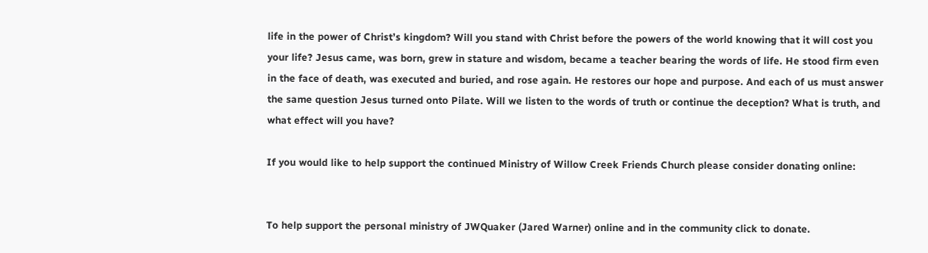life in the power of Christ’s kingdom? Will you stand with Christ before the powers of the world knowing that it will cost you your life? Jesus came, was born, grew in stature and wisdom, became a teacher bearing the words of life. He stood firm even in the face of death, was executed and buried, and rose again. He restores our hope and purpose. And each of us must answer the same question Jesus turned onto Pilate. Will we listen to the words of truth or continue the deception? What is truth, and what effect will you have?

If you would like to help support the continued Ministry of Willow Creek Friends Church please consider donating online:


To help support the personal ministry of JWQuaker (Jared Warner) online and in the community click to donate.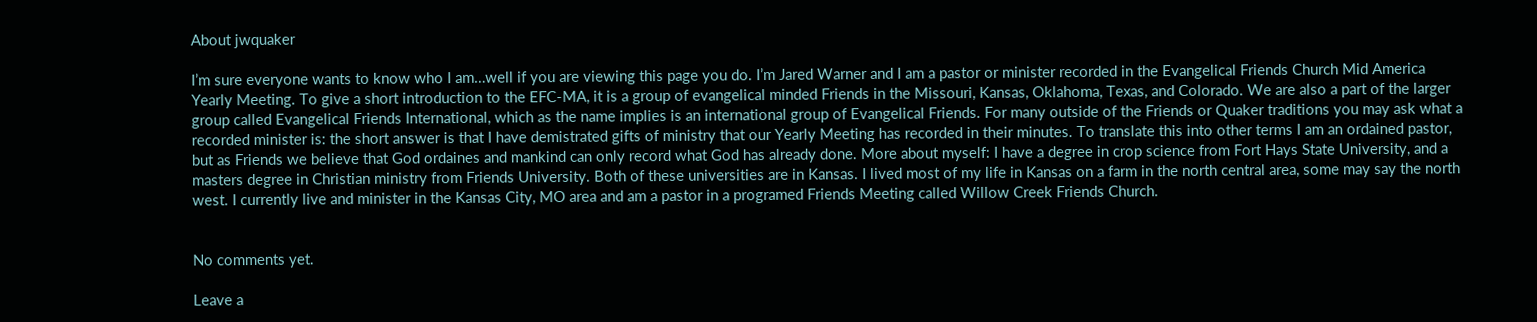About jwquaker

I’m sure everyone wants to know who I am…well if you are viewing this page you do. I’m Jared Warner and I am a pastor or minister recorded in the Evangelical Friends Church Mid America Yearly Meeting. To give a short introduction to the EFC-MA, it is a group of evangelical minded Friends in the Missouri, Kansas, Oklahoma, Texas, and Colorado. We are also a part of the larger group called Evangelical Friends International, which as the name implies is an international group of Evangelical Friends. For many outside of the Friends or Quaker traditions you may ask what a recorded minister is: the short answer is that I have demistrated gifts of ministry that our Yearly Meeting has recorded in their minutes. To translate this into other terms I am an ordained pastor, but as Friends we believe that God ordaines and mankind can only record what God has already done. More about myself: I have a degree in crop science from Fort Hays State University, and a masters degree in Christian ministry from Friends University. Both of these universities are in Kansas. I lived most of my life in Kansas on a farm in the north central area, some may say the north west. I currently live and minister in the Kansas City, MO area and am a pastor in a programed Friends Meeting called Willow Creek Friends Church.


No comments yet.

Leave a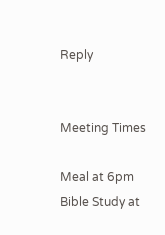Reply


Meeting Times

Meal at 6pm
Bible Study at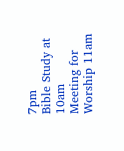7pm
Bible Study at 10am
Meeting for Worship 11am